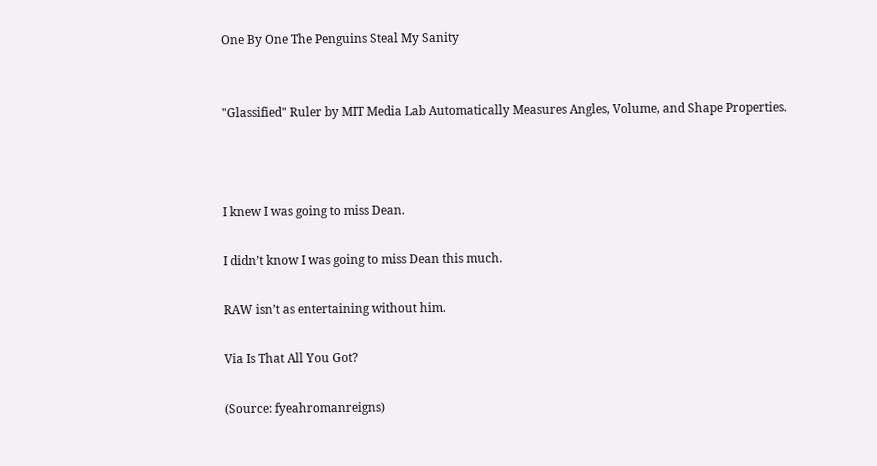One By One The Penguins Steal My Sanity


"Glassified" Ruler by MIT Media Lab Automatically Measures Angles, Volume, and Shape Properties.



I knew I was going to miss Dean.

I didn’t know I was going to miss Dean this much.

RAW isn’t as entertaining without him.

Via Is That All You Got?

(Source: fyeahromanreigns)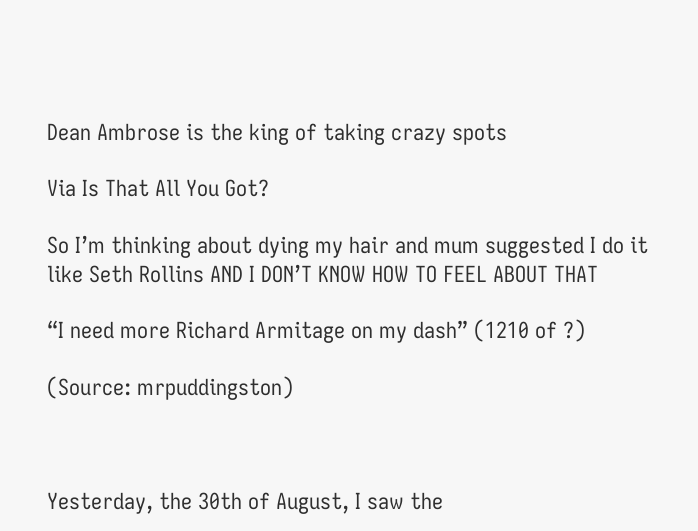Dean Ambrose is the king of taking crazy spots

Via Is That All You Got?

So I’m thinking about dying my hair and mum suggested I do it like Seth Rollins AND I DON’T KNOW HOW TO FEEL ABOUT THAT

“I need more Richard Armitage on my dash” (1210 of ?)

(Source: mrpuddingston)



Yesterday, the 30th of August, I saw the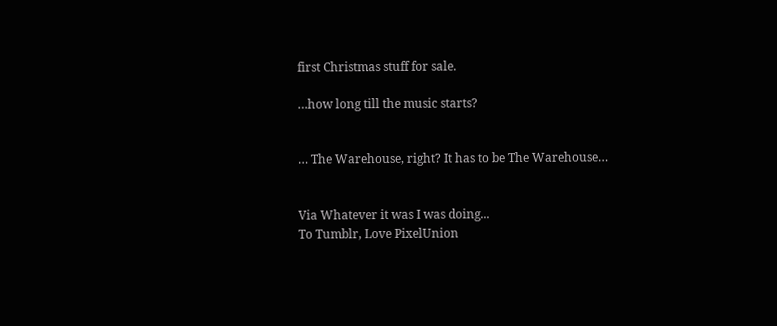first Christmas stuff for sale.

…how long till the music starts?


… The Warehouse, right? It has to be The Warehouse…


Via Whatever it was I was doing...
To Tumblr, Love PixelUnion